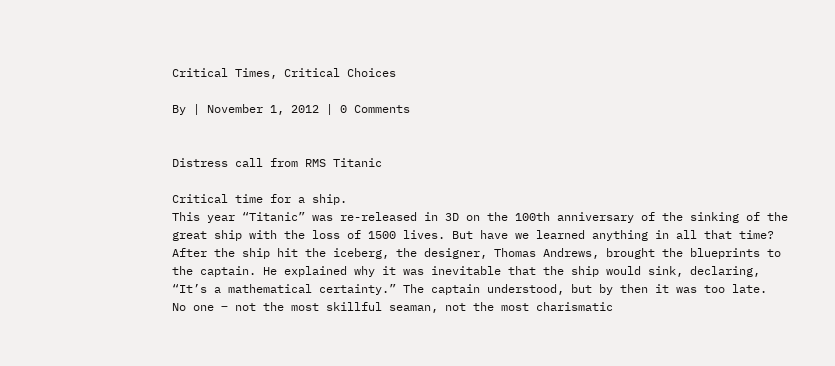Critical Times, Critical Choices

By | November 1, 2012 | 0 Comments


Distress call from RMS Titanic

Critical time for a ship.
This year “Titanic” was re-released in 3D on the 100th anniversary of the sinking of the great ship with the loss of 1500 lives. But have we learned anything in all that time?
After the ship hit the iceberg, the designer, Thomas Andrews, brought the blueprints to the captain. He explained why it was inevitable that the ship would sink, declaring, “It’s a mathematical certainty.” The captain understood, but by then it was too late.
No one ‒ not the most skillful seaman, not the most charismatic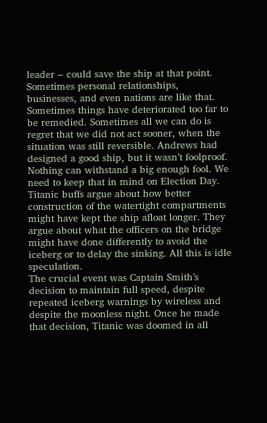leader ‒ could save the ship at that point. Sometimes personal relationships, businesses, and even nations are like that. Sometimes things have deteriorated too far to be remedied. Sometimes all we can do is regret that we did not act sooner, when the situation was still reversible. Andrews had designed a good ship, but it wasn’t foolproof. Nothing can withstand a big enough fool. We need to keep that in mind on Election Day.
Titanic buffs argue about how better construction of the watertight compartments might have kept the ship afloat longer. They argue about what the officers on the bridge might have done differently to avoid the iceberg or to delay the sinking. All this is idle speculation.
The crucial event was Captain Smith’s decision to maintain full speed, despite repeated iceberg warnings by wireless and despite the moonless night. Once he made that decision, Titanic was doomed in all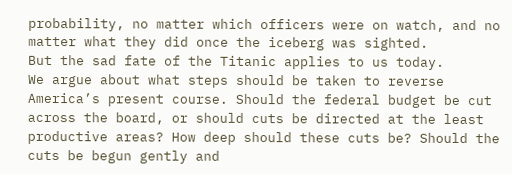probability, no matter which officers were on watch, and no matter what they did once the iceberg was sighted.
But the sad fate of the Titanic applies to us today.
We argue about what steps should be taken to reverse America’s present course. Should the federal budget be cut across the board, or should cuts be directed at the least productive areas? How deep should these cuts be? Should the cuts be begun gently and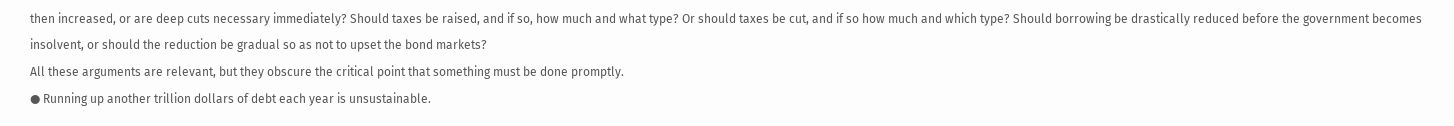then increased, or are deep cuts necessary immediately? Should taxes be raised, and if so, how much and what type? Or should taxes be cut, and if so how much and which type? Should borrowing be drastically reduced before the government becomes insolvent, or should the reduction be gradual so as not to upset the bond markets?
All these arguments are relevant, but they obscure the critical point that something must be done promptly.
● Running up another trillion dollars of debt each year is unsustainable.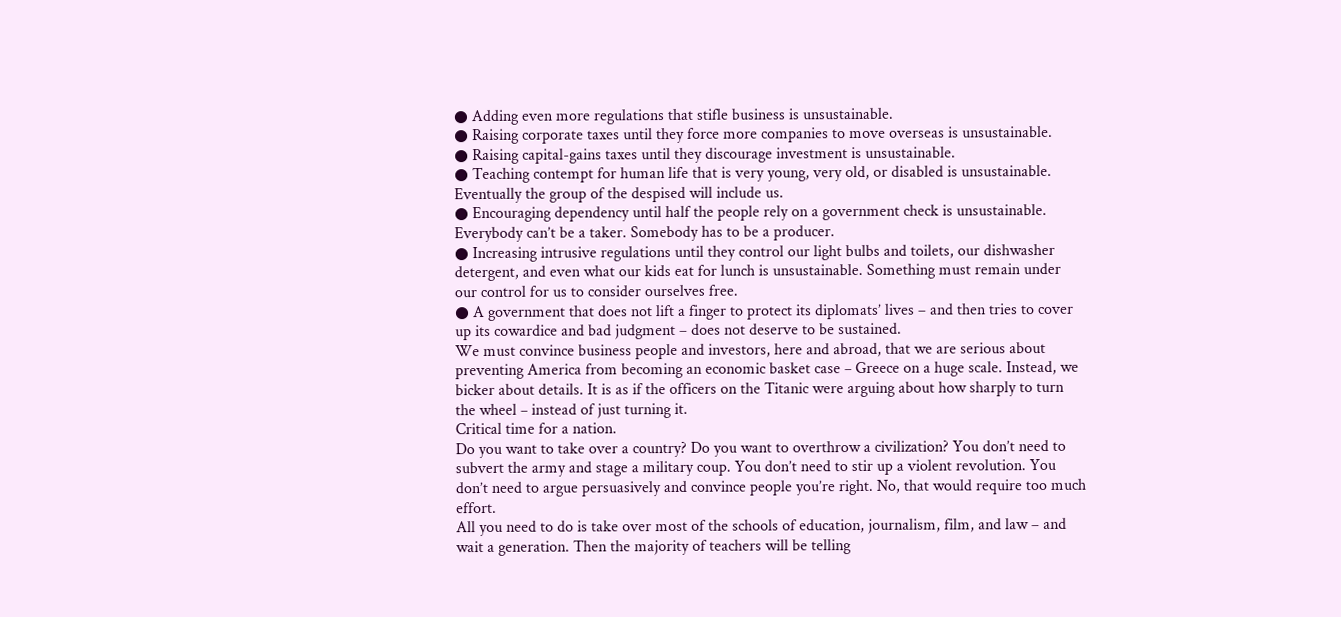● Adding even more regulations that stifle business is unsustainable.
● Raising corporate taxes until they force more companies to move overseas is unsustainable.
● Raising capital-gains taxes until they discourage investment is unsustainable.
● Teaching contempt for human life that is very young, very old, or disabled is unsustainable. Eventually the group of the despised will include us.
● Encouraging dependency until half the people rely on a government check is unsustainable. Everybody can’t be a taker. Somebody has to be a producer.
● Increasing intrusive regulations until they control our light bulbs and toilets, our dishwasher detergent, and even what our kids eat for lunch is unsustainable. Something must remain under our control for us to consider ourselves free.
● A government that does not lift a finger to protect its diplomats’ lives – and then tries to cover up its cowardice and bad judgment – does not deserve to be sustained.
We must convince business people and investors, here and abroad, that we are serious about preventing America from becoming an economic basket case ‒ Greece on a huge scale. Instead, we bicker about details. It is as if the officers on the Titanic were arguing about how sharply to turn the wheel ‒ instead of just turning it.
Critical time for a nation.
Do you want to take over a country? Do you want to overthrow a civilization? You don’t need to subvert the army and stage a military coup. You don’t need to stir up a violent revolution. You don’t need to argue persuasively and convince people you’re right. No, that would require too much effort.
All you need to do is take over most of the schools of education, journalism, film, and law – and wait a generation. Then the majority of teachers will be telling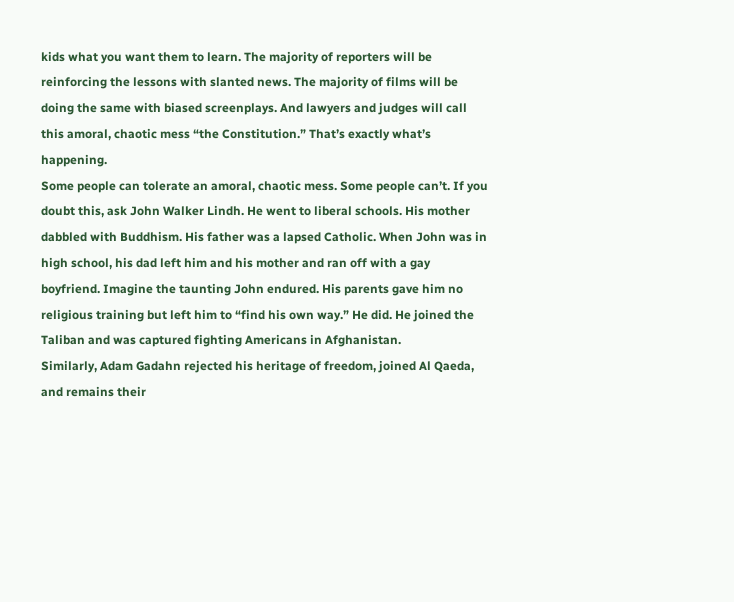kids what you want them to learn. The majority of reporters will be reinforcing the lessons with slanted news. The majority of films will be doing the same with biased screenplays. And lawyers and judges will call this amoral, chaotic mess “the Constitution.” That’s exactly what’s happening.
Some people can tolerate an amoral, chaotic mess. Some people can’t. If you doubt this, ask John Walker Lindh. He went to liberal schools. His mother dabbled with Buddhism. His father was a lapsed Catholic. When John was in high school, his dad left him and his mother and ran off with a gay boyfriend. Imagine the taunting John endured. His parents gave him no religious training but left him to “find his own way.” He did. He joined the Taliban and was captured fighting Americans in Afghanistan.
Similarly, Adam Gadahn rejected his heritage of freedom, joined Al Qaeda, and remains their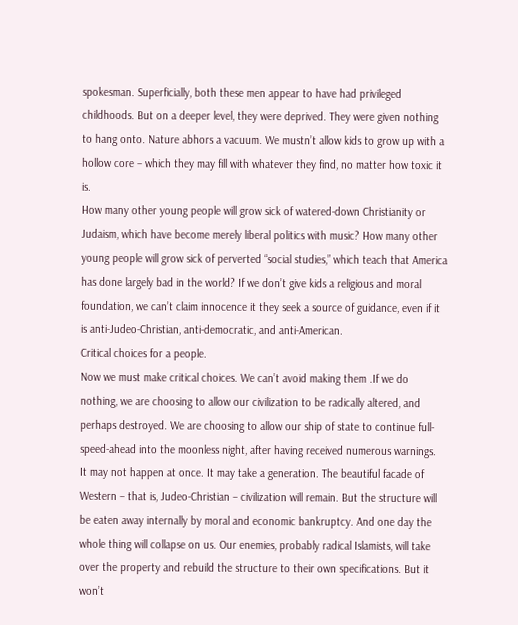spokesman. Superficially, both these men appear to have had privileged childhoods. But on a deeper level, they were deprived. They were given nothing to hang onto. Nature abhors a vacuum. We mustn’t allow kids to grow up with a hollow core – which they may fill with whatever they find, no matter how toxic it is.
How many other young people will grow sick of watered-down Christianity or Judaism, which have become merely liberal politics with music? How many other young people will grow sick of perverted “social studies,” which teach that America has done largely bad in the world? If we don’t give kids a religious and moral foundation, we can’t claim innocence it they seek a source of guidance, even if it is anti-Judeo-Christian, anti-democratic, and anti-American.
Critical choices for a people.
Now we must make critical choices. We can’t avoid making them .If we do nothing, we are choosing to allow our civilization to be radically altered, and perhaps destroyed. We are choosing to allow our ship of state to continue full-speed-ahead into the moonless night, after having received numerous warnings.
It may not happen at once. It may take a generation. The beautiful facade of Western – that is, Judeo-Christian – civilization will remain. But the structure will be eaten away internally by moral and economic bankruptcy. And one day the whole thing will collapse on us. Our enemies, probably radical Islamists, will take over the property and rebuild the structure to their own specifications. But it won’t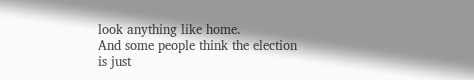look anything like home.
And some people think the election is just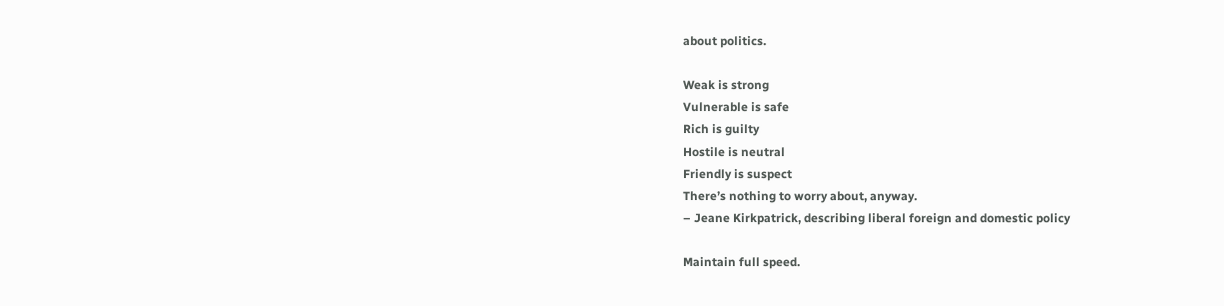about politics.

Weak is strong
Vulnerable is safe
Rich is guilty
Hostile is neutral
Friendly is suspect
There’s nothing to worry about, anyway.
– Jeane Kirkpatrick, describing liberal foreign and domestic policy

Maintain full speed.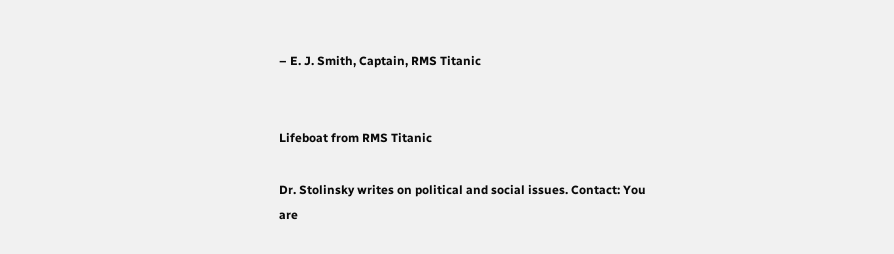– E. J. Smith, Captain, RMS Titanic


Lifeboat from RMS Titanic

Dr. Stolinsky writes on political and social issues. Contact: You are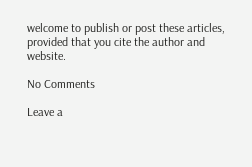welcome to publish or post these articles, provided that you cite the author and website.

No Comments

Leave a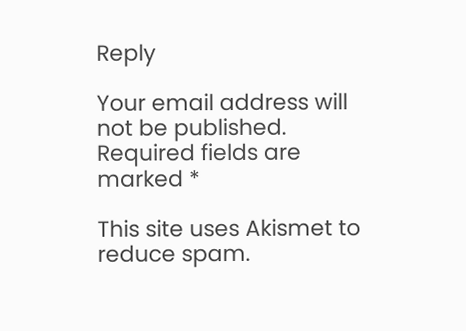Reply

Your email address will not be published. Required fields are marked *

This site uses Akismet to reduce spam.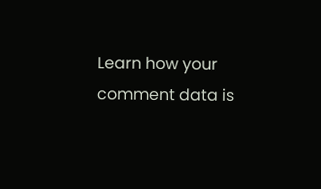Learn how your comment data is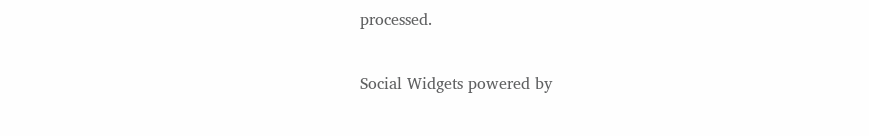processed.

Social Widgets powered by